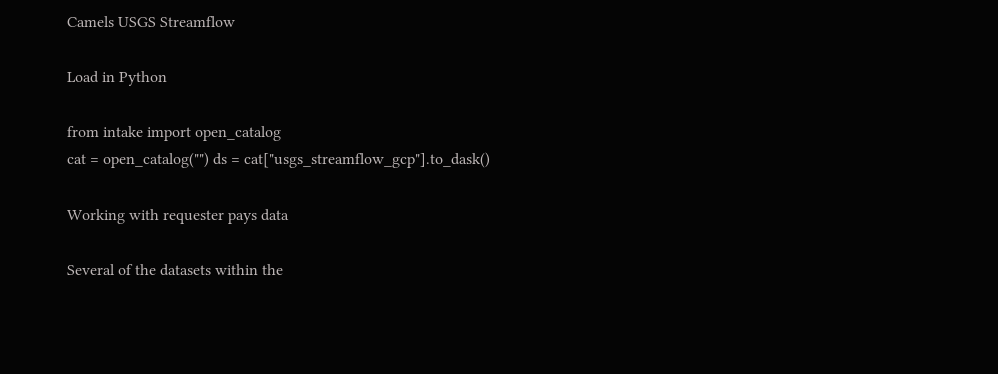Camels USGS Streamflow

Load in Python

from intake import open_catalog
cat = open_catalog("") ds = cat["usgs_streamflow_gcp"].to_dask()

Working with requester pays data

Several of the datasets within the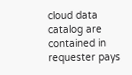cloud data catalog are contained in requester pays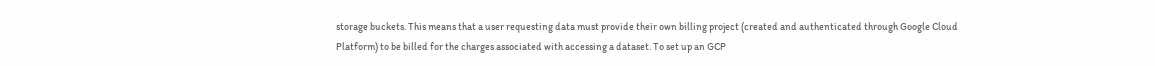storage buckets. This means that a user requesting data must provide their own billing project (created and authenticated through Google Cloud Platform) to be billed for the charges associated with accessing a dataset. To set up an GCP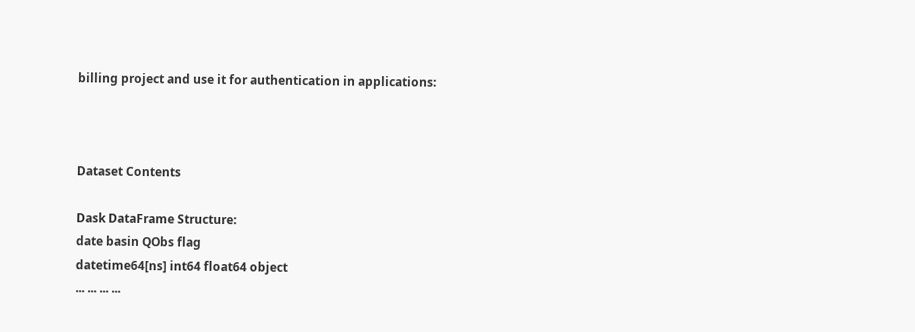billing project and use it for authentication in applications:



Dataset Contents

Dask DataFrame Structure:
date basin QObs flag
datetime64[ns] int64 float64 object
... ... ... ...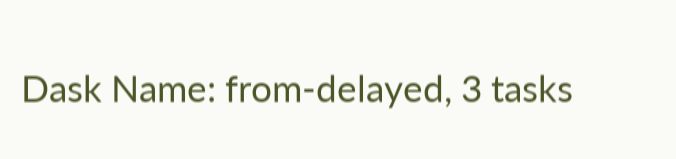Dask Name: from-delayed, 3 tasks